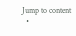Jump to content
  •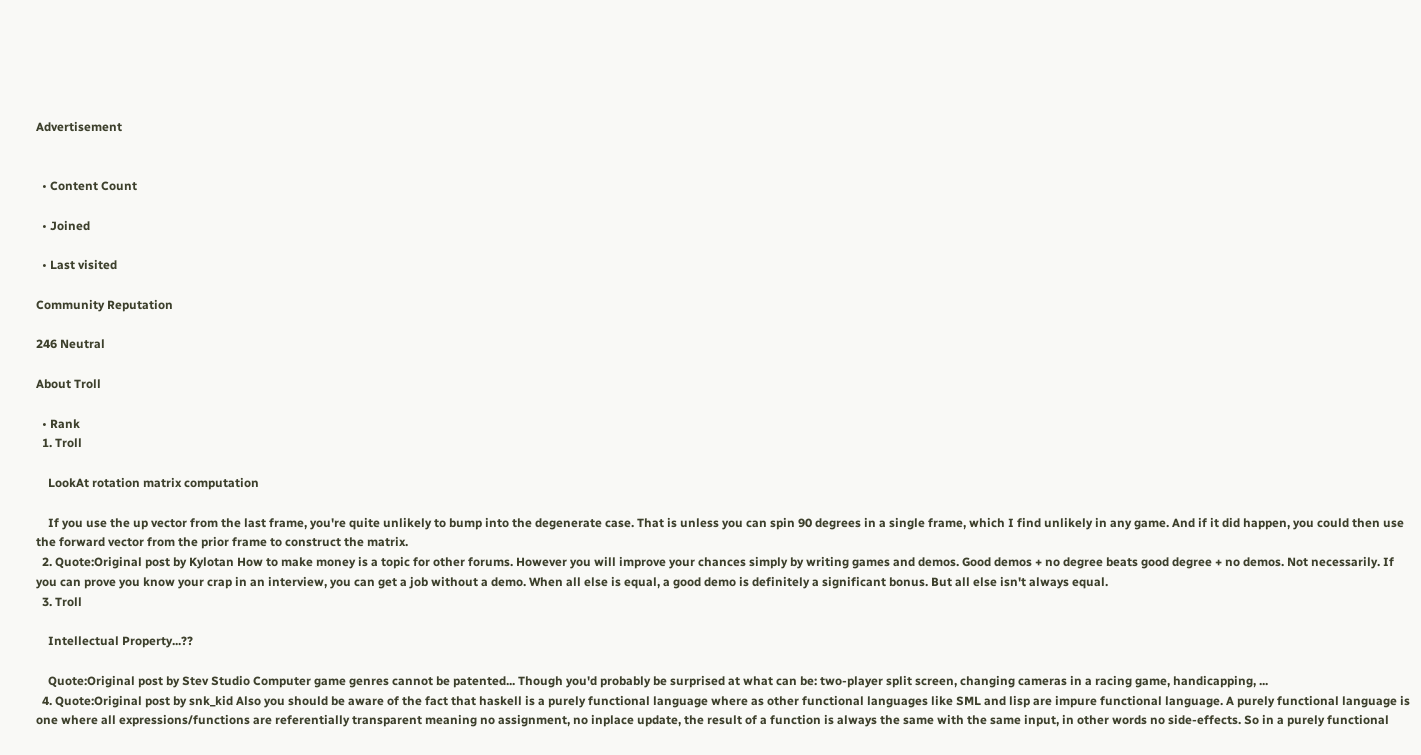Advertisement


  • Content Count

  • Joined

  • Last visited

Community Reputation

246 Neutral

About Troll

  • Rank
  1. Troll

    LookAt rotation matrix computation

    If you use the up vector from the last frame, you're quite unlikely to bump into the degenerate case. That is unless you can spin 90 degrees in a single frame, which I find unlikely in any game. And if it did happen, you could then use the forward vector from the prior frame to construct the matrix.
  2. Quote:Original post by Kylotan How to make money is a topic for other forums. However you will improve your chances simply by writing games and demos. Good demos + no degree beats good degree + no demos. Not necessarily. If you can prove you know your crap in an interview, you can get a job without a demo. When all else is equal, a good demo is definitely a significant bonus. But all else isn't always equal.
  3. Troll

    Intellectual Property...??

    Quote:Original post by Stev Studio Computer game genres cannot be patented... Though you'd probably be surprised at what can be: two-player split screen, changing cameras in a racing game, handicapping, ...
  4. Quote:Original post by snk_kid Also you should be aware of the fact that haskell is a purely functional language where as other functional languages like SML and lisp are impure functional language. A purely functional language is one where all expressions/functions are referentially transparent meaning no assignment, no inplace update, the result of a function is always the same with the same input, in other words no side-effects. So in a purely functional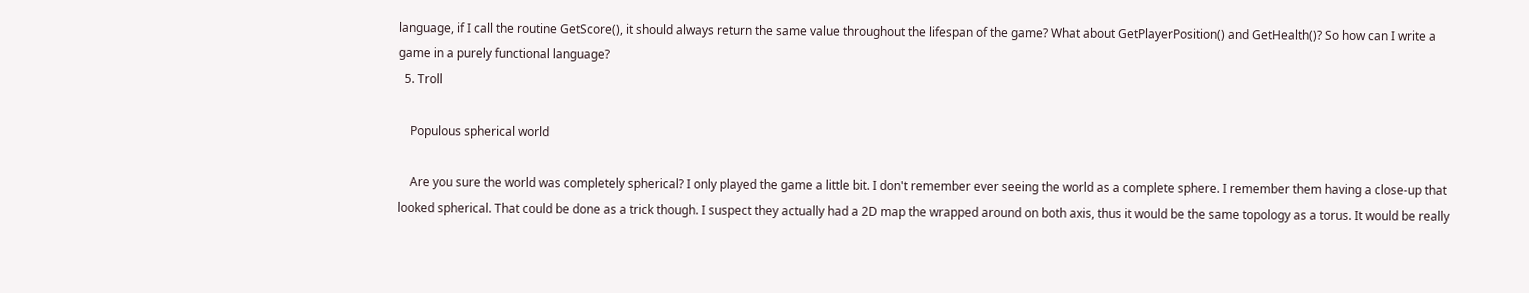language, if I call the routine GetScore(), it should always return the same value throughout the lifespan of the game? What about GetPlayerPosition() and GetHealth()? So how can I write a game in a purely functional language?
  5. Troll

    Populous spherical world

    Are you sure the world was completely spherical? I only played the game a little bit. I don't remember ever seeing the world as a complete sphere. I remember them having a close-up that looked spherical. That could be done as a trick though. I suspect they actually had a 2D map the wrapped around on both axis, thus it would be the same topology as a torus. It would be really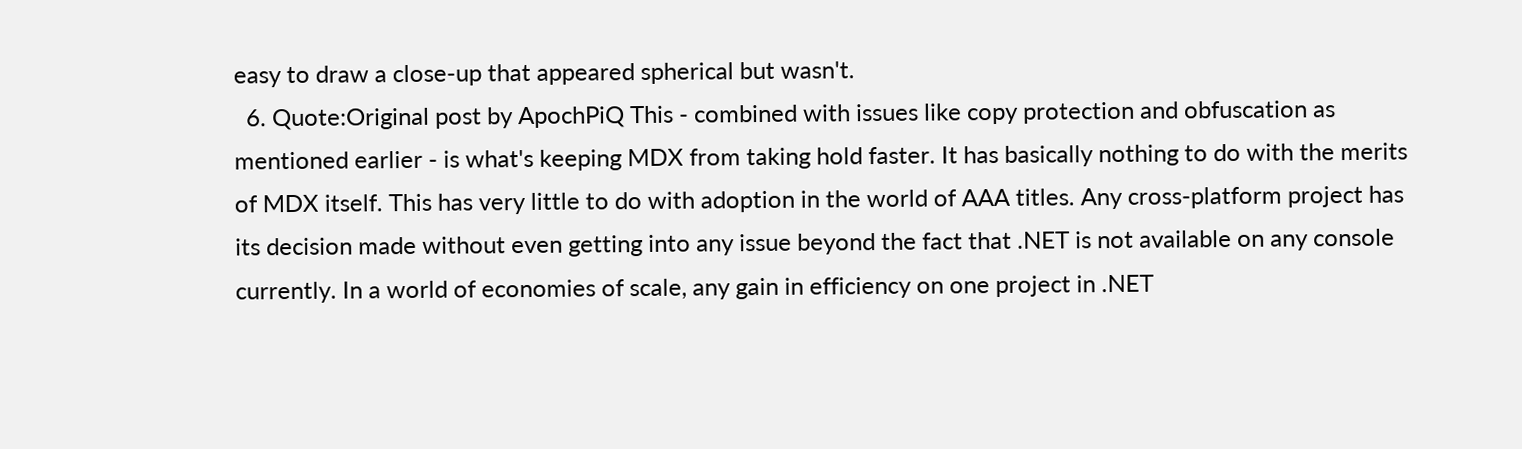easy to draw a close-up that appeared spherical but wasn't.
  6. Quote:Original post by ApochPiQ This - combined with issues like copy protection and obfuscation as mentioned earlier - is what's keeping MDX from taking hold faster. It has basically nothing to do with the merits of MDX itself. This has very little to do with adoption in the world of AAA titles. Any cross-platform project has its decision made without even getting into any issue beyond the fact that .NET is not available on any console currently. In a world of economies of scale, any gain in efficiency on one project in .NET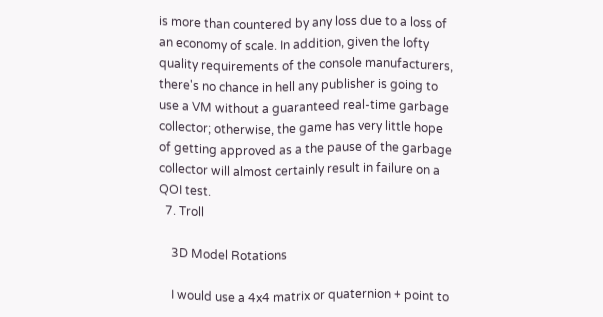is more than countered by any loss due to a loss of an economy of scale. In addition, given the lofty quality requirements of the console manufacturers, there's no chance in hell any publisher is going to use a VM without a guaranteed real-time garbage collector; otherwise, the game has very little hope of getting approved as a the pause of the garbage collector will almost certainly result in failure on a QOI test.
  7. Troll

    3D Model Rotations

    I would use a 4x4 matrix or quaternion + point to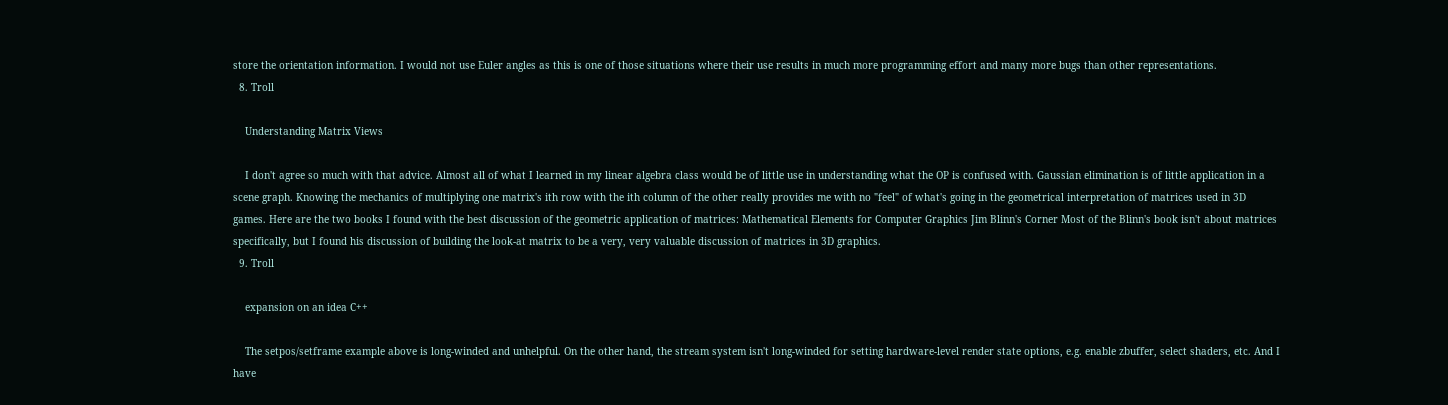store the orientation information. I would not use Euler angles as this is one of those situations where their use results in much more programming effort and many more bugs than other representations.
  8. Troll

    Understanding Matrix Views

    I don't agree so much with that advice. Almost all of what I learned in my linear algebra class would be of little use in understanding what the OP is confused with. Gaussian elimination is of little application in a scene graph. Knowing the mechanics of multiplying one matrix's ith row with the ith column of the other really provides me with no "feel" of what's going in the geometrical interpretation of matrices used in 3D games. Here are the two books I found with the best discussion of the geometric application of matrices: Mathematical Elements for Computer Graphics Jim Blinn's Corner Most of the Blinn's book isn't about matrices specifically, but I found his discussion of building the look-at matrix to be a very, very valuable discussion of matrices in 3D graphics.
  9. Troll

    expansion on an idea C++

    The setpos/setframe example above is long-winded and unhelpful. On the other hand, the stream system isn't long-winded for setting hardware-level render state options, e.g. enable zbuffer, select shaders, etc. And I have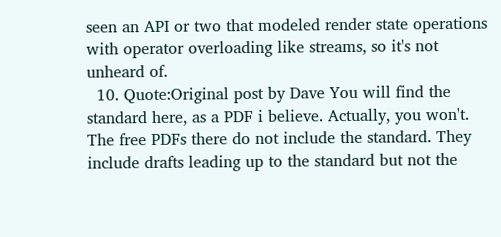seen an API or two that modeled render state operations with operator overloading like streams, so it's not unheard of.
  10. Quote:Original post by Dave You will find the standard here, as a PDF i believe. Actually, you won't. The free PDFs there do not include the standard. They include drafts leading up to the standard but not the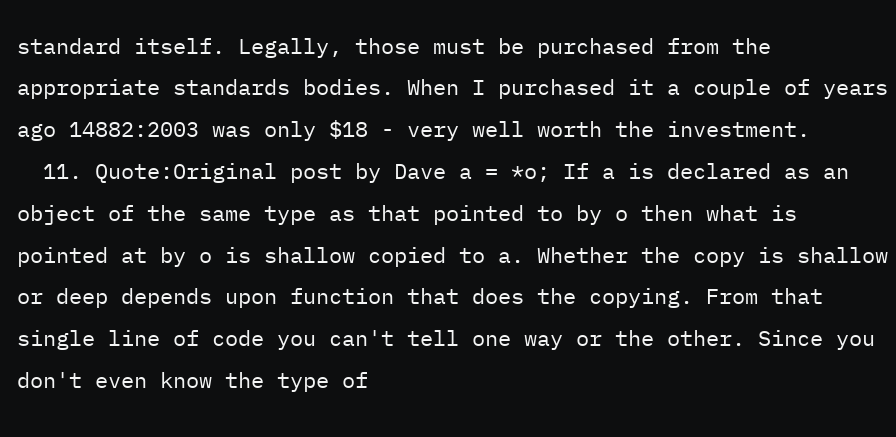standard itself. Legally, those must be purchased from the appropriate standards bodies. When I purchased it a couple of years ago 14882:2003 was only $18 - very well worth the investment.
  11. Quote:Original post by Dave a = *o; If a is declared as an object of the same type as that pointed to by o then what is pointed at by o is shallow copied to a. Whether the copy is shallow or deep depends upon function that does the copying. From that single line of code you can't tell one way or the other. Since you don't even know the type of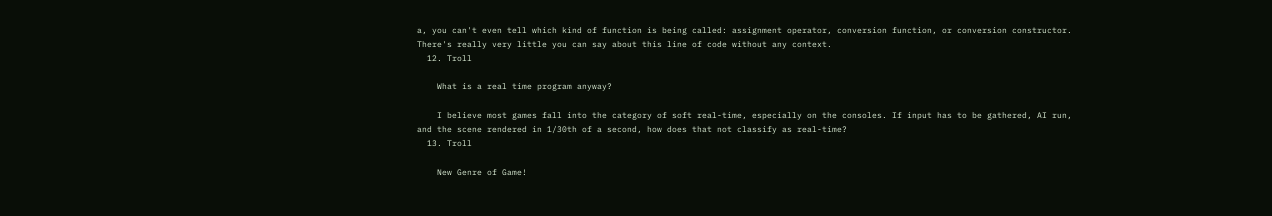a, you can't even tell which kind of function is being called: assignment operator, conversion function, or conversion constructor. There's really very little you can say about this line of code without any context.
  12. Troll

    What is a real time program anyway?

    I believe most games fall into the category of soft real-time, especially on the consoles. If input has to be gathered, AI run, and the scene rendered in 1/30th of a second, how does that not classify as real-time?
  13. Troll

    New Genre of Game!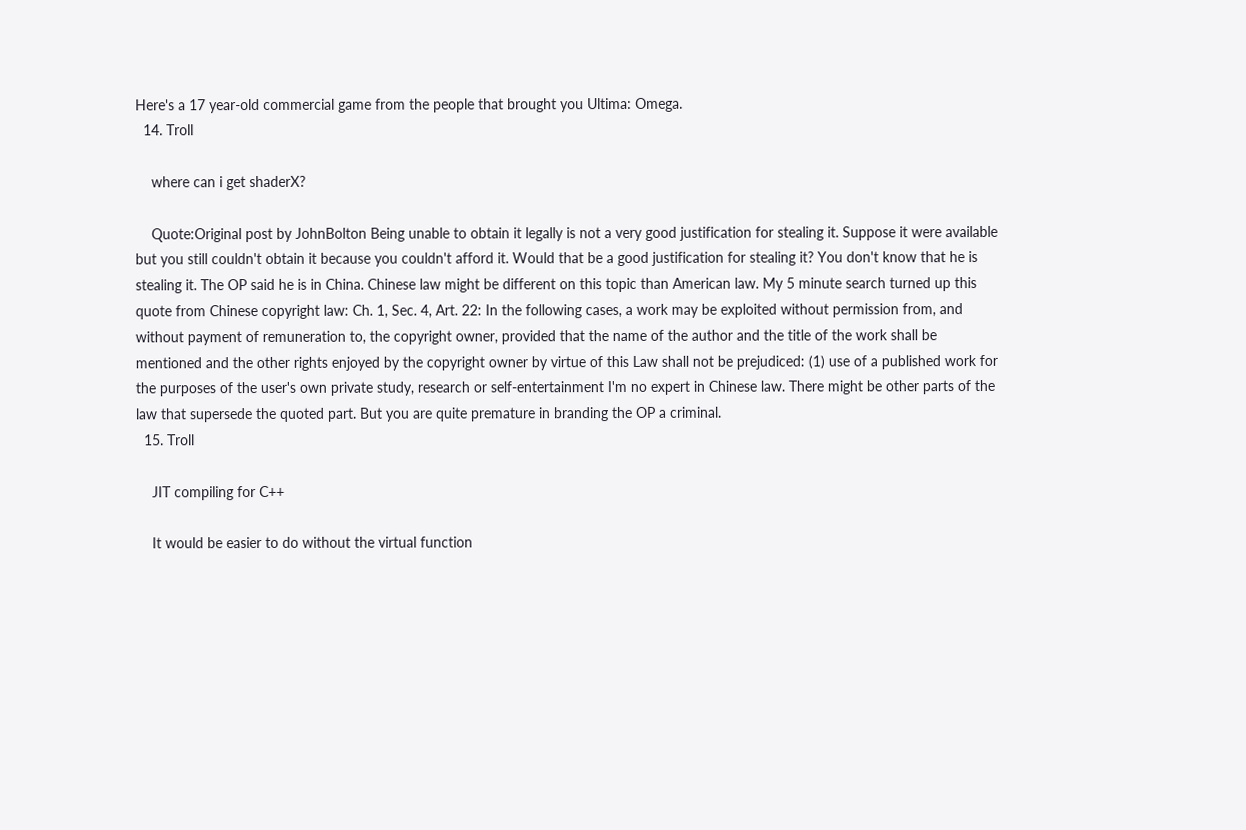Here's a 17 year-old commercial game from the people that brought you Ultima: Omega.
  14. Troll

    where can i get shaderX?

    Quote:Original post by JohnBolton Being unable to obtain it legally is not a very good justification for stealing it. Suppose it were available but you still couldn't obtain it because you couldn't afford it. Would that be a good justification for stealing it? You don't know that he is stealing it. The OP said he is in China. Chinese law might be different on this topic than American law. My 5 minute search turned up this quote from Chinese copyright law: Ch. 1, Sec. 4, Art. 22: In the following cases, a work may be exploited without permission from, and without payment of remuneration to, the copyright owner, provided that the name of the author and the title of the work shall be mentioned and the other rights enjoyed by the copyright owner by virtue of this Law shall not be prejudiced: (1) use of a published work for the purposes of the user's own private study, research or self-entertainment I'm no expert in Chinese law. There might be other parts of the law that supersede the quoted part. But you are quite premature in branding the OP a criminal.
  15. Troll

    JIT compiling for C++

    It would be easier to do without the virtual function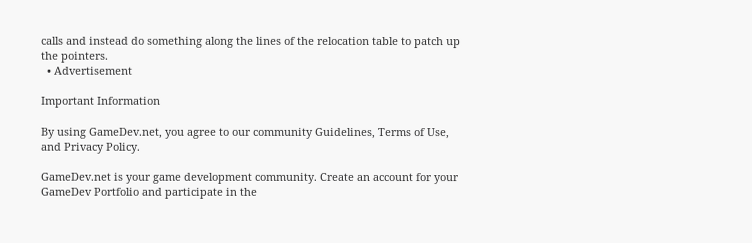calls and instead do something along the lines of the relocation table to patch up the pointers.
  • Advertisement

Important Information

By using GameDev.net, you agree to our community Guidelines, Terms of Use, and Privacy Policy.

GameDev.net is your game development community. Create an account for your GameDev Portfolio and participate in the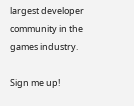largest developer community in the games industry.

Sign me up!